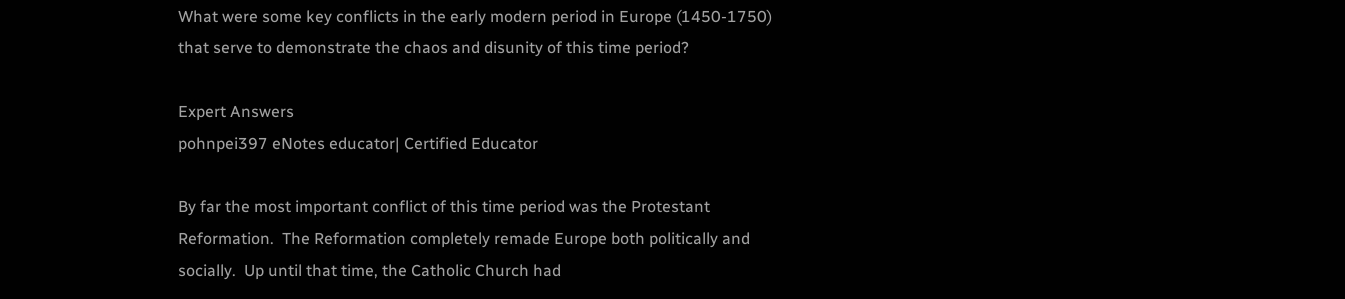What were some key conflicts in the early modern period in Europe (1450-1750) that serve to demonstrate the chaos and disunity of this time period?

Expert Answers
pohnpei397 eNotes educator| Certified Educator

By far the most important conflict of this time period was the Protestant Reformation.  The Reformation completely remade Europe both politically and socially.  Up until that time, the Catholic Church had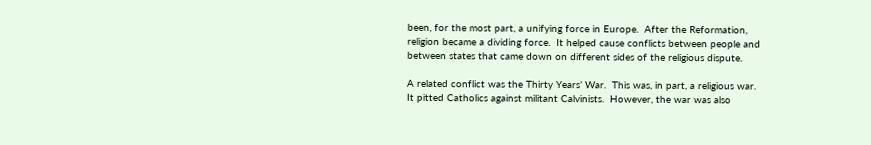been, for the most part, a unifying force in Europe.  After the Reformation, religion became a dividing force.  It helped cause conflicts between people and between states that came down on different sides of the religious dispute.

A related conflict was the Thirty Years’ War.  This was, in part, a religious war.  It pitted Catholics against militant Calvinists.  However, the war was also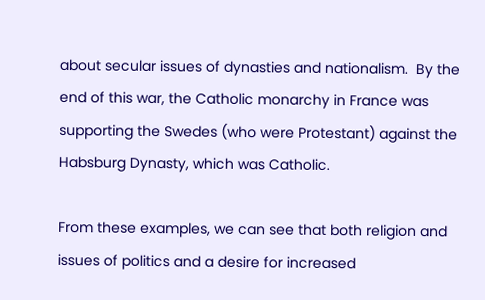about secular issues of dynasties and nationalism.  By the end of this war, the Catholic monarchy in France was supporting the Swedes (who were Protestant) against the Habsburg Dynasty, which was Catholic.

From these examples, we can see that both religion and issues of politics and a desire for increased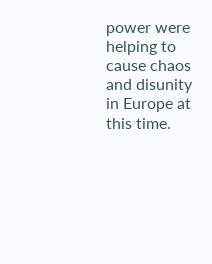power were helping to cause chaos and disunity in Europe at this time.